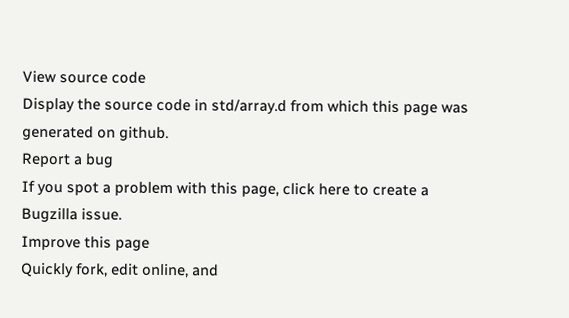View source code
Display the source code in std/array.d from which this page was generated on github.
Report a bug
If you spot a problem with this page, click here to create a Bugzilla issue.
Improve this page
Quickly fork, edit online, and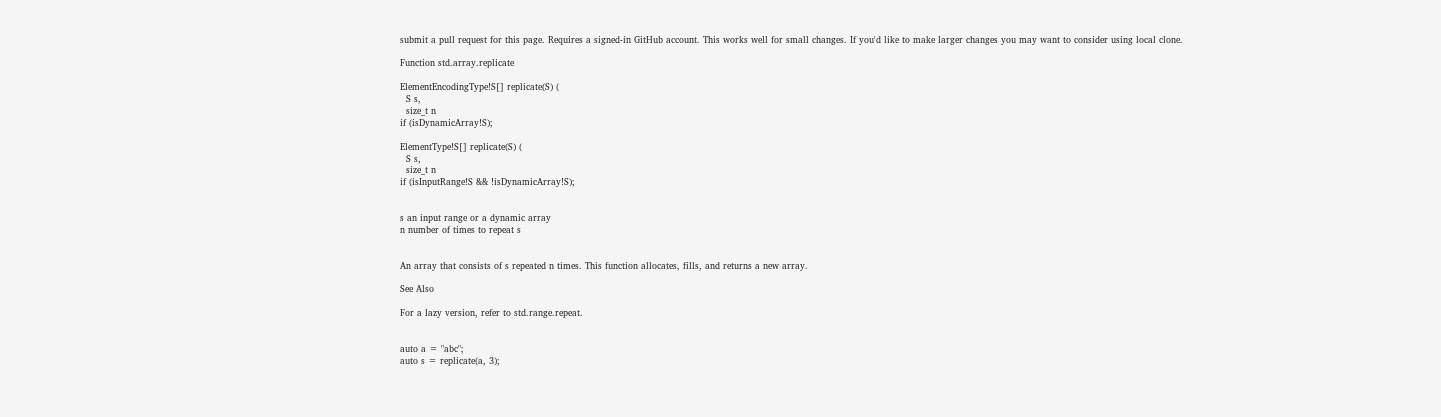submit a pull request for this page. Requires a signed-in GitHub account. This works well for small changes. If you'd like to make larger changes you may want to consider using local clone.

Function std.array.replicate

ElementEncodingType!S[] replicate(S) (
  S s,
  size_t n
if (isDynamicArray!S);

ElementType!S[] replicate(S) (
  S s,
  size_t n
if (isInputRange!S && !isDynamicArray!S);


s an input range or a dynamic array
n number of times to repeat s


An array that consists of s repeated n times. This function allocates, fills, and returns a new array.

See Also

For a lazy version, refer to std.range.repeat.


auto a = "abc";
auto s = replicate(a, 3);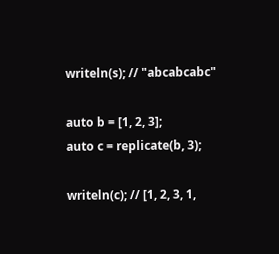writeln(s); // "abcabcabc"

auto b = [1, 2, 3];
auto c = replicate(b, 3);

writeln(c); // [1, 2, 3, 1,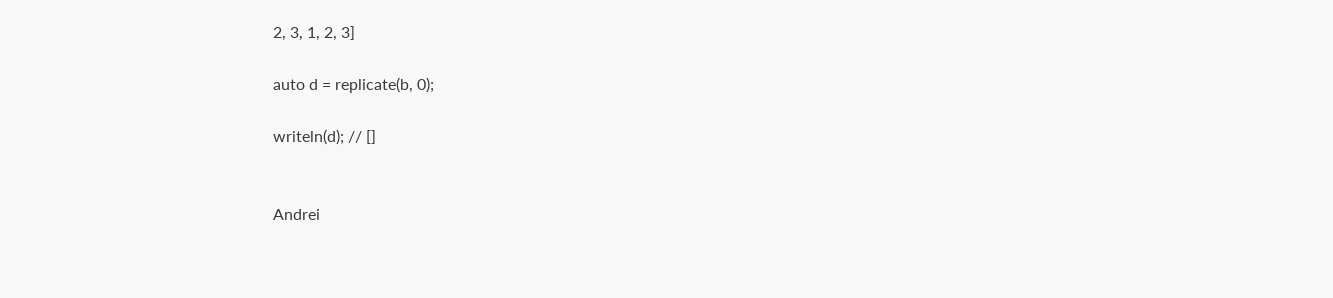2, 3, 1, 2, 3]

auto d = replicate(b, 0);

writeln(d); // []


Andrei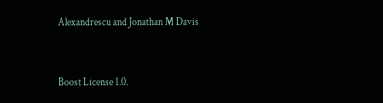Alexandrescu and Jonathan M Davis


Boost License 1.0.